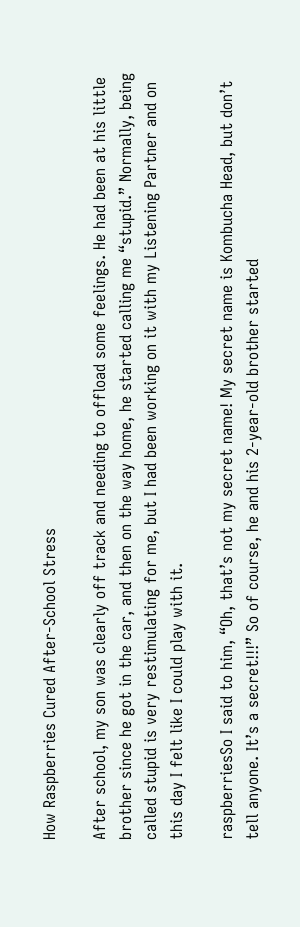How Raspberries Cured After-School Stress

After school, my son was clearly off track and needing to offload some feelings. He had been at his little brother since he got in the car, and then on the way home, he started calling me “stupid.” Normally, being called stupid is very restimulating for me, but I had been working on it with my Listening Partner and on this day I felt like I could play with it.

raspberriesSo I said to him, “Oh, that’s not my secret name! My secret name is Kombucha Head, but don’t tell anyone. It’s a secret!!!” So of course, he and his 2-year-old brother started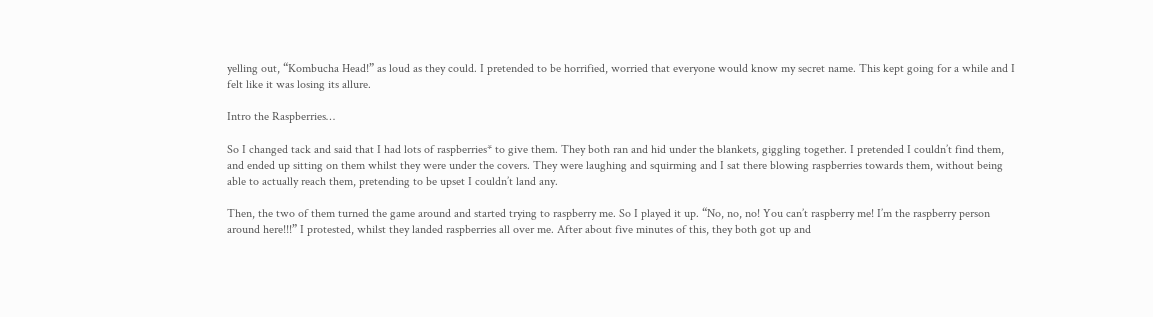yelling out, “Kombucha Head!” as loud as they could. I pretended to be horrified, worried that everyone would know my secret name. This kept going for a while and I felt like it was losing its allure.

Intro the Raspberries…

So I changed tack and said that I had lots of raspberries* to give them. They both ran and hid under the blankets, giggling together. I pretended I couldn’t find them, and ended up sitting on them whilst they were under the covers. They were laughing and squirming and I sat there blowing raspberries towards them, without being able to actually reach them, pretending to be upset I couldn’t land any.

Then, the two of them turned the game around and started trying to raspberry me. So I played it up. “No, no, no! You can’t raspberry me! I’m the raspberry person around here!!!” I protested, whilst they landed raspberries all over me. After about five minutes of this, they both got up and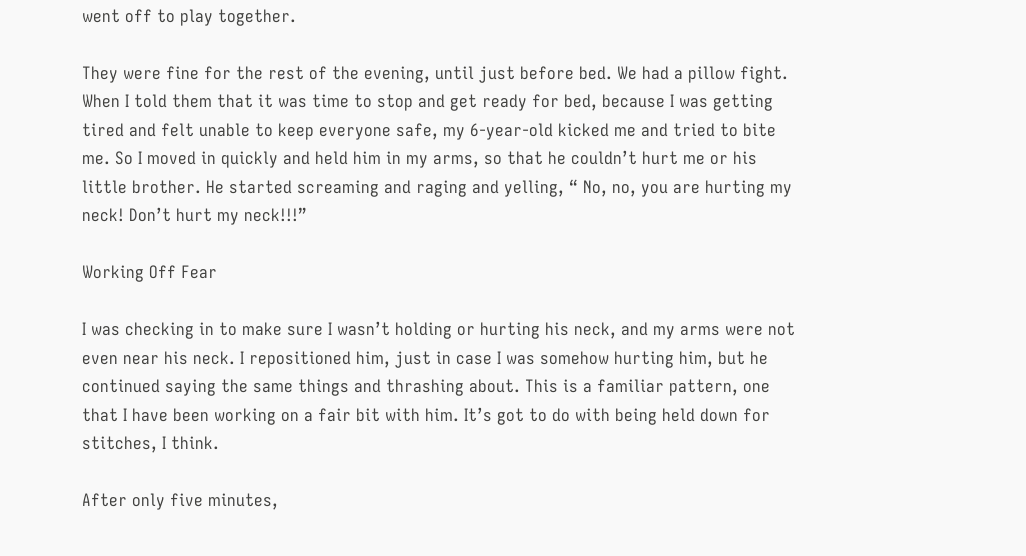went off to play together.

They were fine for the rest of the evening, until just before bed. We had a pillow fight. When I told them that it was time to stop and get ready for bed, because I was getting tired and felt unable to keep everyone safe, my 6-year-old kicked me and tried to bite me. So I moved in quickly and held him in my arms, so that he couldn’t hurt me or his little brother. He started screaming and raging and yelling, “ No, no, you are hurting my neck! Don’t hurt my neck!!!”

Working Off Fear

I was checking in to make sure I wasn’t holding or hurting his neck, and my arms were not even near his neck. I repositioned him, just in case I was somehow hurting him, but he continued saying the same things and thrashing about. This is a familiar pattern, one that I have been working on a fair bit with him. It’s got to do with being held down for stitches, I think.

After only five minutes,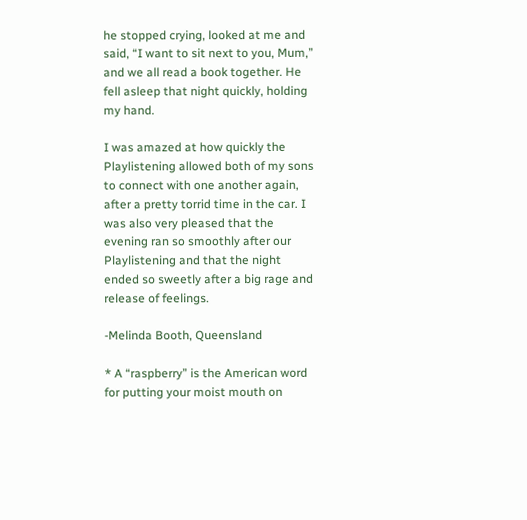he stopped crying, looked at me and said, “I want to sit next to you, Mum,” and we all read a book together. He fell asleep that night quickly, holding my hand.

I was amazed at how quickly the Playlistening allowed both of my sons to connect with one another again, after a pretty torrid time in the car. I was also very pleased that the evening ran so smoothly after our Playlistening and that the night ended so sweetly after a big rage and release of feelings.

-Melinda Booth, Queensland

* A “raspberry” is the American word for putting your moist mouth on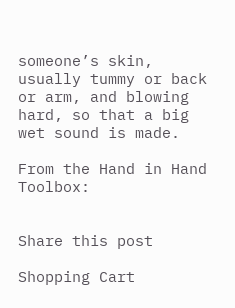someone’s skin, usually tummy or back or arm, and blowing hard, so that a big wet sound is made.

From the Hand in Hand Toolbox:


Share this post

Shopping Cart